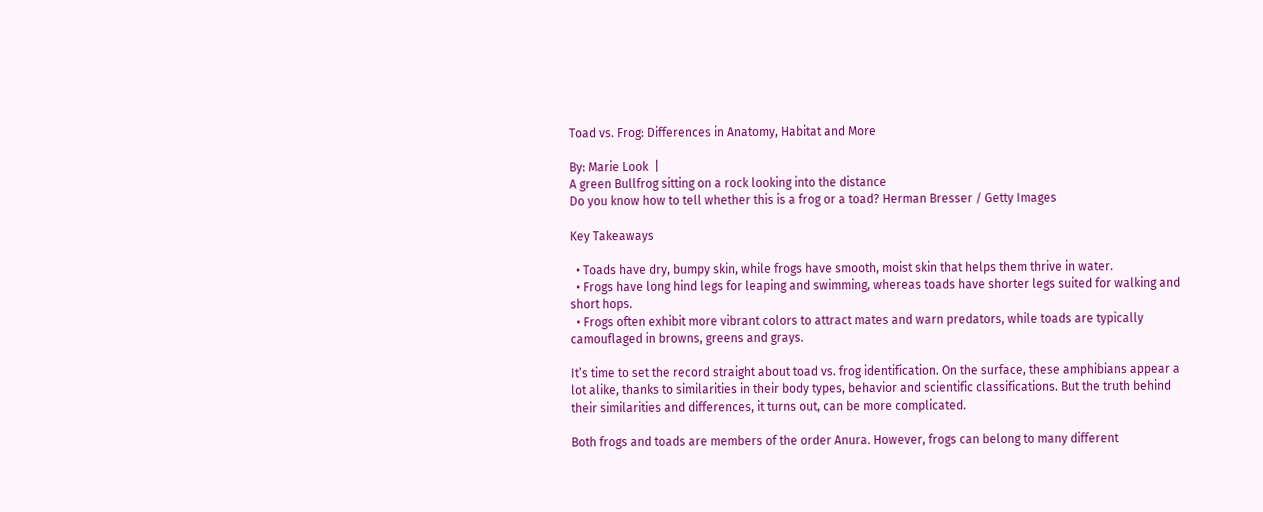Toad vs. Frog: Differences in Anatomy, Habitat and More

By: Marie Look  |
A green Bullfrog sitting on a rock looking into the distance
Do you know how to tell whether this is a frog or a toad? Herman Bresser / Getty Images

Key Takeaways

  • Toads have dry, bumpy skin, while frogs have smooth, moist skin that helps them thrive in water.
  • Frogs have long hind legs for leaping and swimming, whereas toads have shorter legs suited for walking and short hops.
  • Frogs often exhibit more vibrant colors to attract mates and warn predators, while toads are typically camouflaged in browns, greens and grays.

It’s time to set the record straight about toad vs. frog identification. On the surface, these amphibians appear a lot alike, thanks to similarities in their body types, behavior and scientific classifications. But the truth behind their similarities and differences, it turns out, can be more complicated.

Both frogs and toads are members of the order Anura. However, frogs can belong to many different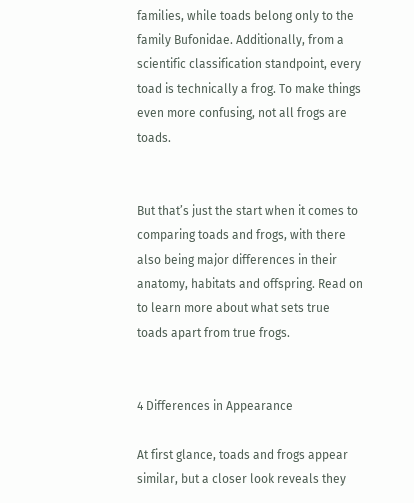families, while toads belong only to the family Bufonidae. Additionally, from a scientific classification standpoint, every toad is technically a frog. To make things even more confusing, not all frogs are toads.


But that’s just the start when it comes to comparing toads and frogs, with there also being major differences in their anatomy, habitats and offspring. Read on to learn more about what sets true toads apart from true frogs.


4 Differences in Appearance

At first glance, toads and frogs appear similar, but a closer look reveals they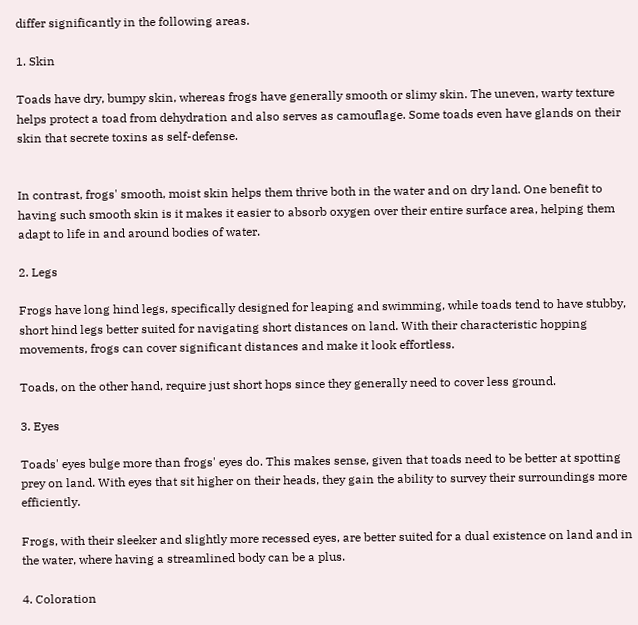differ significantly in the following areas.

1. Skin

Toads have dry, bumpy skin, whereas frogs have generally smooth or slimy skin. The uneven, warty texture helps protect a toad from dehydration and also serves as camouflage. Some toads even have glands on their skin that secrete toxins as self-defense.


In contrast, frogs' smooth, moist skin helps them thrive both in the water and on dry land. One benefit to having such smooth skin is it makes it easier to absorb oxygen over their entire surface area, helping them adapt to life in and around bodies of water.

2. Legs

Frogs have long hind legs, specifically designed for leaping and swimming, while toads tend to have stubby, short hind legs better suited for navigating short distances on land. With their characteristic hopping movements, frogs can cover significant distances and make it look effortless.

Toads, on the other hand, require just short hops since they generally need to cover less ground.

3. Eyes

Toads' eyes bulge more than frogs' eyes do. This makes sense, given that toads need to be better at spotting prey on land. With eyes that sit higher on their heads, they gain the ability to survey their surroundings more efficiently.

Frogs, with their sleeker and slightly more recessed eyes, are better suited for a dual existence on land and in the water, where having a streamlined body can be a plus.

4. Coloration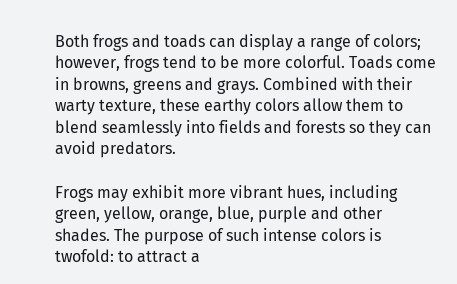Both frogs and toads can display a range of colors; however, frogs tend to be more colorful. Toads come in browns, greens and grays. Combined with their warty texture, these earthy colors allow them to blend seamlessly into fields and forests so they can avoid predators.

Frogs may exhibit more vibrant hues, including green, yellow, orange, blue, purple and other shades. The purpose of such intense colors is twofold: to attract a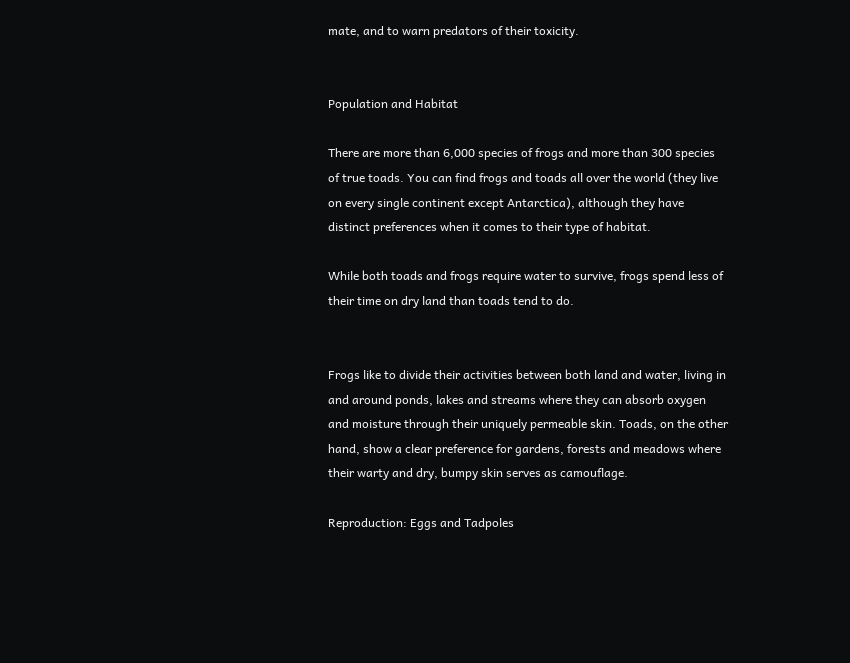mate, and to warn predators of their toxicity.


Population and Habitat

There are more than 6,000 species of frogs and more than 300 species of true toads. You can find frogs and toads all over the world (they live on every single continent except Antarctica), although they have distinct preferences when it comes to their type of habitat.

While both toads and frogs require water to survive, frogs spend less of their time on dry land than toads tend to do.


Frogs like to divide their activities between both land and water, living in and around ponds, lakes and streams where they can absorb oxygen and moisture through their uniquely permeable skin. Toads, on the other hand, show a clear preference for gardens, forests and meadows where their warty and dry, bumpy skin serves as camouflage.

Reproduction: Eggs and Tadpoles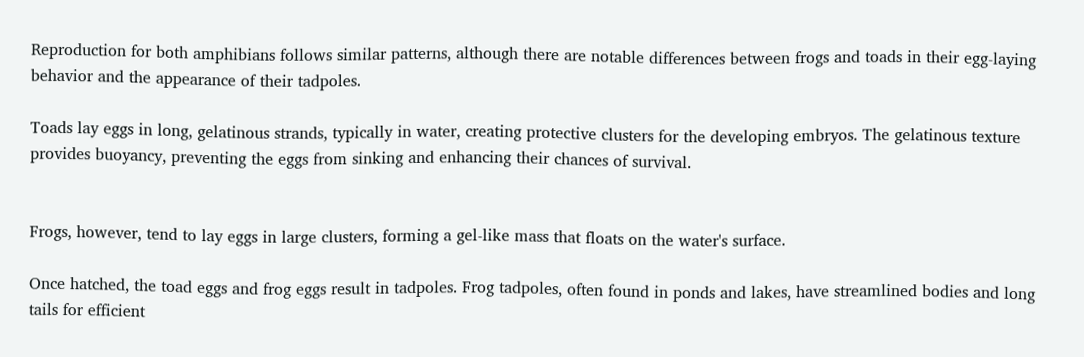Reproduction for both amphibians follows similar patterns, although there are notable differences between frogs and toads in their egg-laying behavior and the appearance of their tadpoles.

Toads lay eggs in long, gelatinous strands, typically in water, creating protective clusters for the developing embryos. The gelatinous texture provides buoyancy, preventing the eggs from sinking and enhancing their chances of survival.


Frogs, however, tend to lay eggs in large clusters, forming a gel-like mass that floats on the water's surface.

Once hatched, the toad eggs and frog eggs result in tadpoles. Frog tadpoles, often found in ponds and lakes, have streamlined bodies and long tails for efficient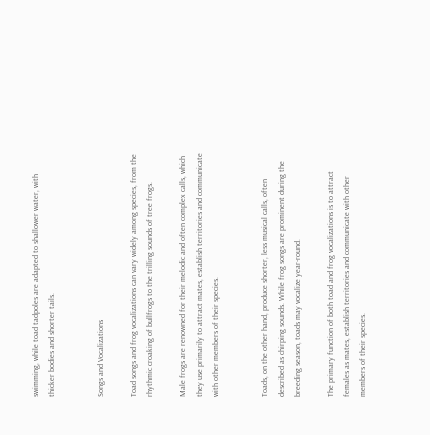swimming, while toad tadpoles are adapted to shallower water, with thicker bodies and shorter tails.


Songs and Vocalizations

Toad songs and frog vocalizations can vary widely among species, from the rhythmic croaking of bullfrogs to the trilling sounds of tree frogs.

Male frogs are renowned for their melodic and often complex calls, which they use primarily to attract mates, establish territories and communicate with other members of their species.


Toads, on the other hand, produce shorter, less musical calls, often described as chirping sounds. While frog songs are prominent during the breeding season, toads may vocalize year-round.

The primary function of both toad and frog vocalizations is to attract females as mates, establish territories and communicate with other members of their species.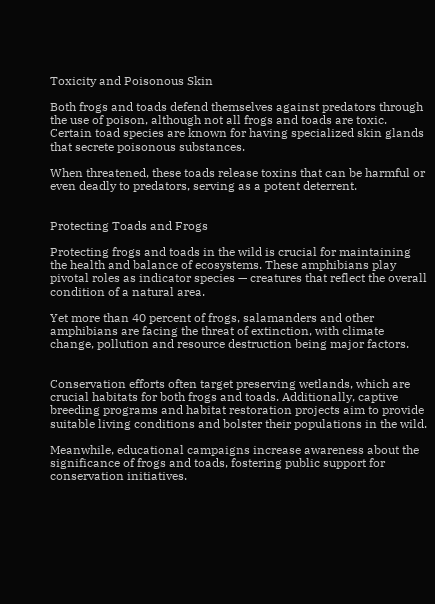Toxicity and Poisonous Skin

Both frogs and toads defend themselves against predators through the use of poison, although not all frogs and toads are toxic. Certain toad species are known for having specialized skin glands that secrete poisonous substances.

When threatened, these toads release toxins that can be harmful or even deadly to predators, serving as a potent deterrent.


Protecting Toads and Frogs

Protecting frogs and toads in the wild is crucial for maintaining the health and balance of ecosystems. These amphibians play pivotal roles as indicator species — creatures that reflect the overall condition of a natural area.

Yet more than 40 percent of frogs, salamanders and other amphibians are facing the threat of extinction, with climate change, pollution and resource destruction being major factors.


Conservation efforts often target preserving wetlands, which are crucial habitats for both frogs and toads. Additionally, captive breeding programs and habitat restoration projects aim to provide suitable living conditions and bolster their populations in the wild.

Meanwhile, educational campaigns increase awareness about the significance of frogs and toads, fostering public support for conservation initiatives.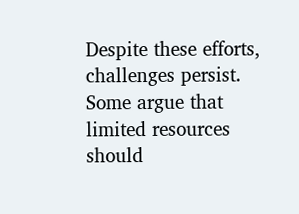Despite these efforts, challenges persist. Some argue that limited resources should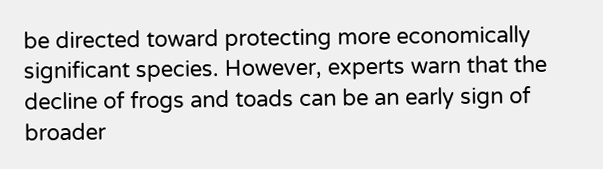be directed toward protecting more economically significant species. However, experts warn that the decline of frogs and toads can be an early sign of broader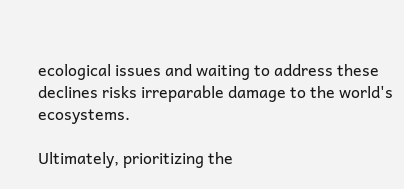ecological issues and waiting to address these declines risks irreparable damage to the world's ecosystems.

Ultimately, prioritizing the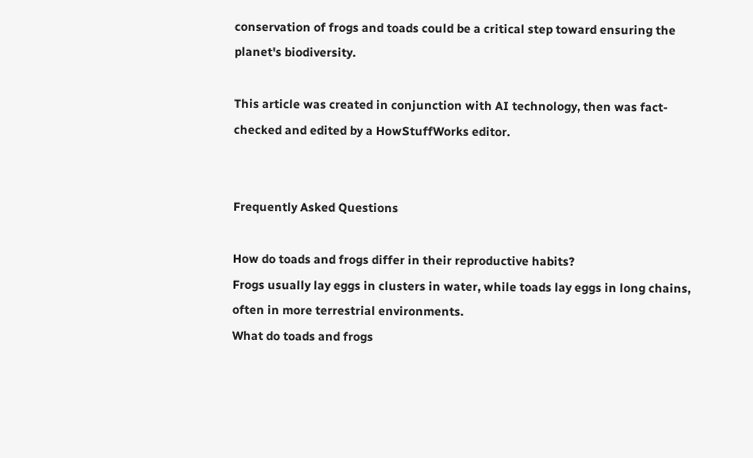conservation of frogs and toads could be a critical step toward ensuring the planet's biodiversity.

This article was created in conjunction with AI technology, then was fact-checked and edited by a HowStuffWorks editor.


Frequently Asked Questions

How do toads and frogs differ in their reproductive habits?
Frogs usually lay eggs in clusters in water, while toads lay eggs in long chains, often in more terrestrial environments.
What do toads and frogs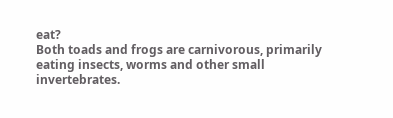eat?
Both toads and frogs are carnivorous, primarily eating insects, worms and other small invertebrates.